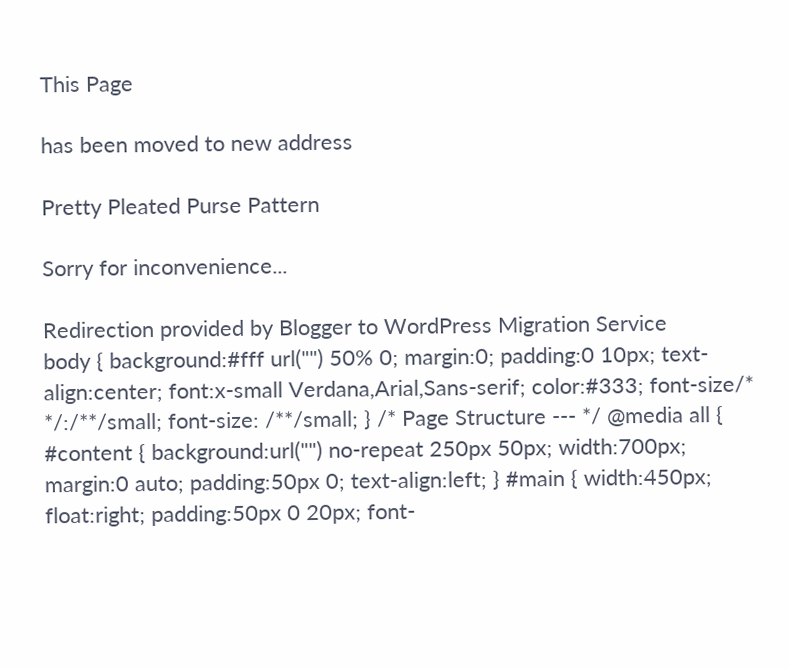This Page

has been moved to new address

Pretty Pleated Purse Pattern

Sorry for inconvenience...

Redirection provided by Blogger to WordPress Migration Service
body { background:#fff url("") 50% 0; margin:0; padding:0 10px; text-align:center; font:x-small Verdana,Arial,Sans-serif; color:#333; font-size/* */:/**/small; font-size: /**/small; } /* Page Structure --- */ @media all { #content { background:url("") no-repeat 250px 50px; width:700px; margin:0 auto; padding:50px 0; text-align:left; } #main { width:450px; float:right; padding:50px 0 20px; font-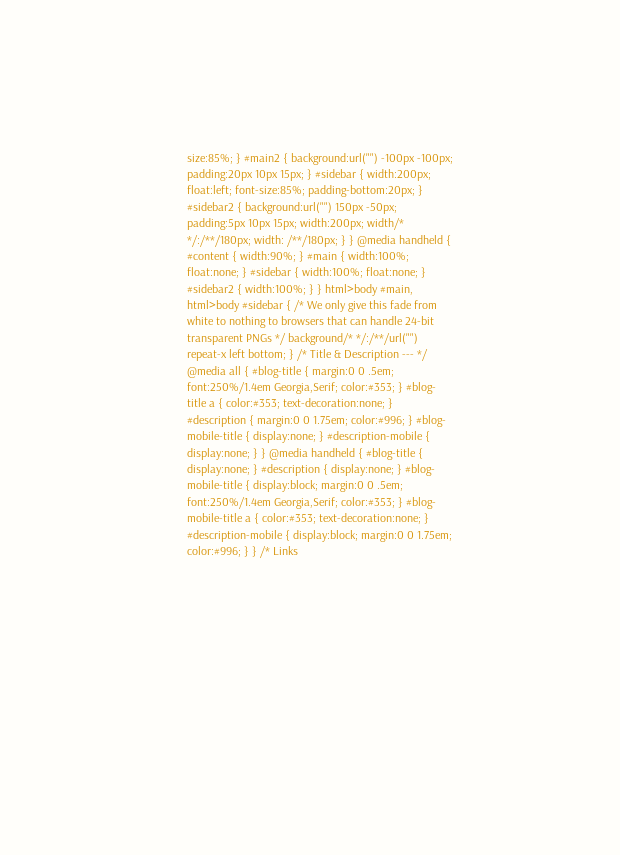size:85%; } #main2 { background:url("") -100px -100px; padding:20px 10px 15px; } #sidebar { width:200px; float:left; font-size:85%; padding-bottom:20px; } #sidebar2 { background:url("") 150px -50px; padding:5px 10px 15px; width:200px; width/* */:/**/180px; width: /**/180px; } } @media handheld { #content { width:90%; } #main { width:100%; float:none; } #sidebar { width:100%; float:none; } #sidebar2 { width:100%; } } html>body #main, html>body #sidebar { /* We only give this fade from white to nothing to browsers that can handle 24-bit transparent PNGs */ background/* */:/**/url("") repeat-x left bottom; } /* Title & Description --- */ @media all { #blog-title { margin:0 0 .5em; font:250%/1.4em Georgia,Serif; color:#353; } #blog-title a { color:#353; text-decoration:none; } #description { margin:0 0 1.75em; color:#996; } #blog-mobile-title { display:none; } #description-mobile { display:none; } } @media handheld { #blog-title { display:none; } #description { display:none; } #blog-mobile-title { display:block; margin:0 0 .5em; font:250%/1.4em Georgia,Serif; color:#353; } #blog-mobile-title a { color:#353; text-decoration:none; } #description-mobile { display:block; margin:0 0 1.75em; color:#996; } } /* Links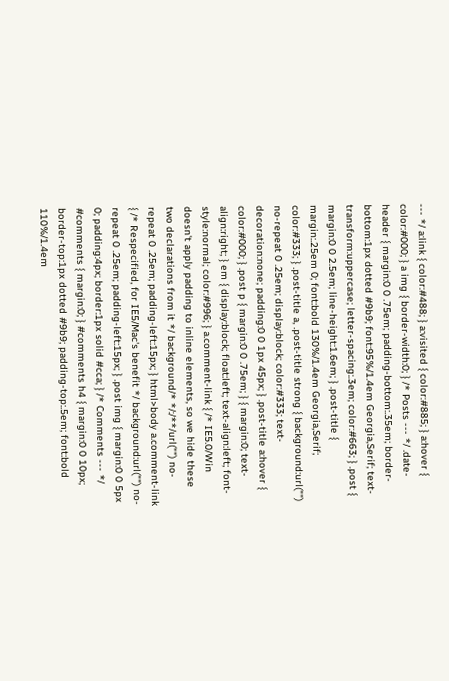--- */ a:link { color:#488; } a:visited { color:#885; } a:hover { color:#000; } a img { border-width:0; } /* Posts --- */ .date-header { margin:0 0 .75em; padding-bottom:.35em; border-bottom:1px dotted #9b9; font:95%/1.4em Georgia,Serif; text-transform:uppercase; letter-spacing:.3em; color:#663; } .post { margin:0 0 2.5em; line-height:1.6em; } .post-title { margin:.25em 0; font:bold 130%/1.4em Georgia,Serif; color:#333; } .post-title a, .post-title strong { background:url("") no-repeat 0 .25em; display:block; color:#333; text-decoration:none; padding:0 0 1px 45px; } .post-title a:hover { color:#000; } .post p { margin:0 0 .75em; } { margin:0; text-align:right; } em { display:block; float:left; text-align:left; font-style:normal; color:#996; } a.comment-link { /* IE5.0/Win doesn't apply padding to inline elements, so we hide these two declarations from it */ background/* */:/**/url("") no-repeat 0 .25em; padding-left:15px; } html>body a.comment-link { /* Respecified, for IE5/Mac's benefit */ background:url("") no-repeat 0 .25em; padding-left:15px; } .post img { margin:0 0 5px 0; padding:4px; border:1px solid #cca; } /* Comments --- */ #comments { margin:0; } #comments h4 { margin:0 0 10px; border-top:1px dotted #9b9; padding-top:.5em; font:bold 110%/1.4em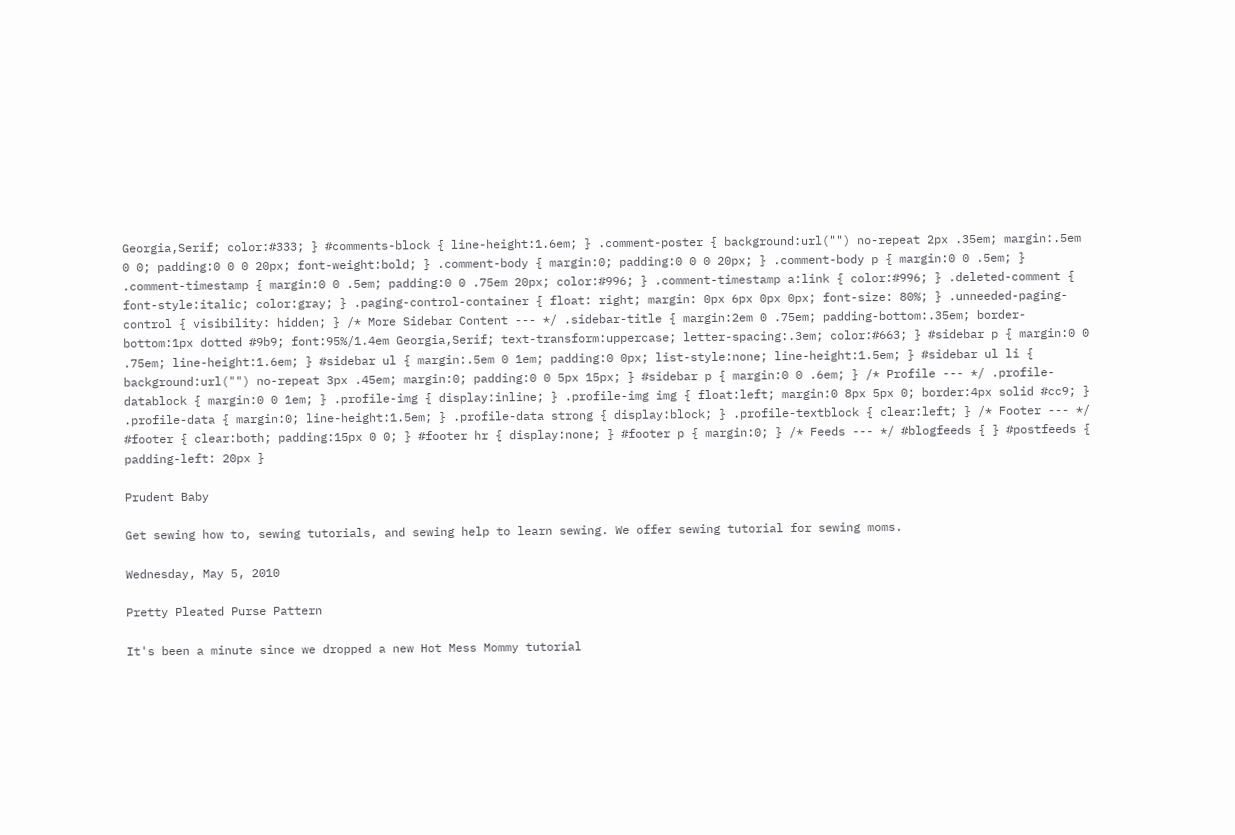Georgia,Serif; color:#333; } #comments-block { line-height:1.6em; } .comment-poster { background:url("") no-repeat 2px .35em; margin:.5em 0 0; padding:0 0 0 20px; font-weight:bold; } .comment-body { margin:0; padding:0 0 0 20px; } .comment-body p { margin:0 0 .5em; } .comment-timestamp { margin:0 0 .5em; padding:0 0 .75em 20px; color:#996; } .comment-timestamp a:link { color:#996; } .deleted-comment { font-style:italic; color:gray; } .paging-control-container { float: right; margin: 0px 6px 0px 0px; font-size: 80%; } .unneeded-paging-control { visibility: hidden; } /* More Sidebar Content --- */ .sidebar-title { margin:2em 0 .75em; padding-bottom:.35em; border-bottom:1px dotted #9b9; font:95%/1.4em Georgia,Serif; text-transform:uppercase; letter-spacing:.3em; color:#663; } #sidebar p { margin:0 0 .75em; line-height:1.6em; } #sidebar ul { margin:.5em 0 1em; padding:0 0px; list-style:none; line-height:1.5em; } #sidebar ul li { background:url("") no-repeat 3px .45em; margin:0; padding:0 0 5px 15px; } #sidebar p { margin:0 0 .6em; } /* Profile --- */ .profile-datablock { margin:0 0 1em; } .profile-img { display:inline; } .profile-img img { float:left; margin:0 8px 5px 0; border:4px solid #cc9; } .profile-data { margin:0; line-height:1.5em; } .profile-data strong { display:block; } .profile-textblock { clear:left; } /* Footer --- */ #footer { clear:both; padding:15px 0 0; } #footer hr { display:none; } #footer p { margin:0; } /* Feeds --- */ #blogfeeds { } #postfeeds { padding-left: 20px }

Prudent Baby

Get sewing how to, sewing tutorials, and sewing help to learn sewing. We offer sewing tutorial for sewing moms.

Wednesday, May 5, 2010

Pretty Pleated Purse Pattern

It's been a minute since we dropped a new Hot Mess Mommy tutorial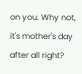on you. Why not, it's mother's day after all right?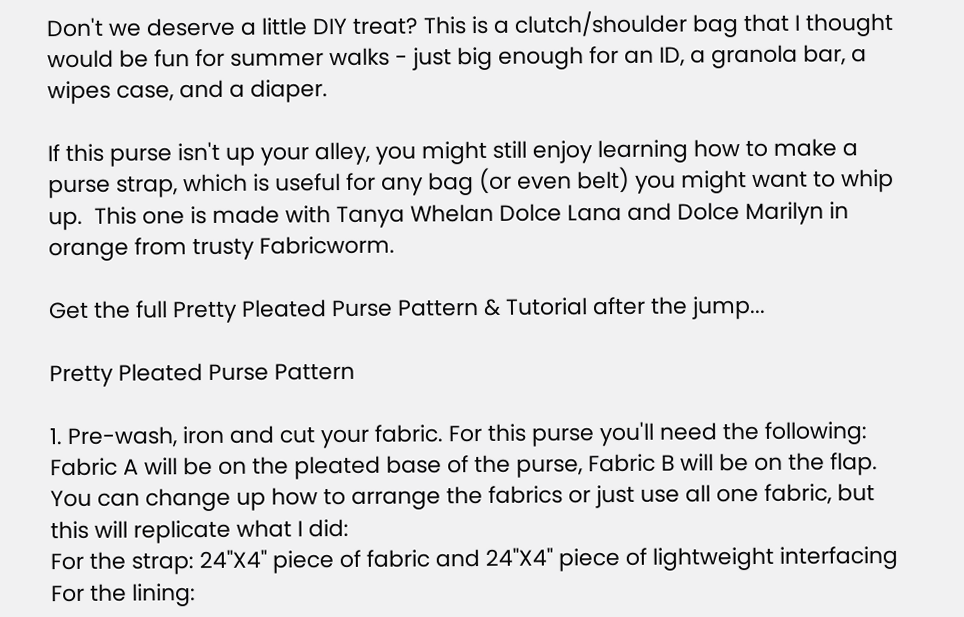Don't we deserve a little DIY treat? This is a clutch/shoulder bag that I thought would be fun for summer walks - just big enough for an ID, a granola bar, a wipes case, and a diaper.

If this purse isn't up your alley, you might still enjoy learning how to make a purse strap, which is useful for any bag (or even belt) you might want to whip up.  This one is made with Tanya Whelan Dolce Lana and Dolce Marilyn in orange from trusty Fabricworm.

Get the full Pretty Pleated Purse Pattern & Tutorial after the jump...

Pretty Pleated Purse Pattern

1. Pre-wash, iron and cut your fabric. For this purse you'll need the following:
Fabric A will be on the pleated base of the purse, Fabric B will be on the flap. You can change up how to arrange the fabrics or just use all one fabric, but this will replicate what I did:
For the strap: 24"X4" piece of fabric and 24"X4" piece of lightweight interfacing
For the lining: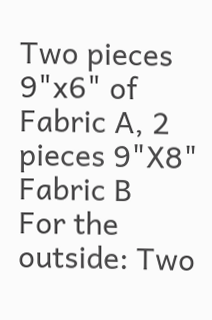Two pieces 9"x6" of Fabric A, 2 pieces 9"X8" Fabric B
For the outside: Two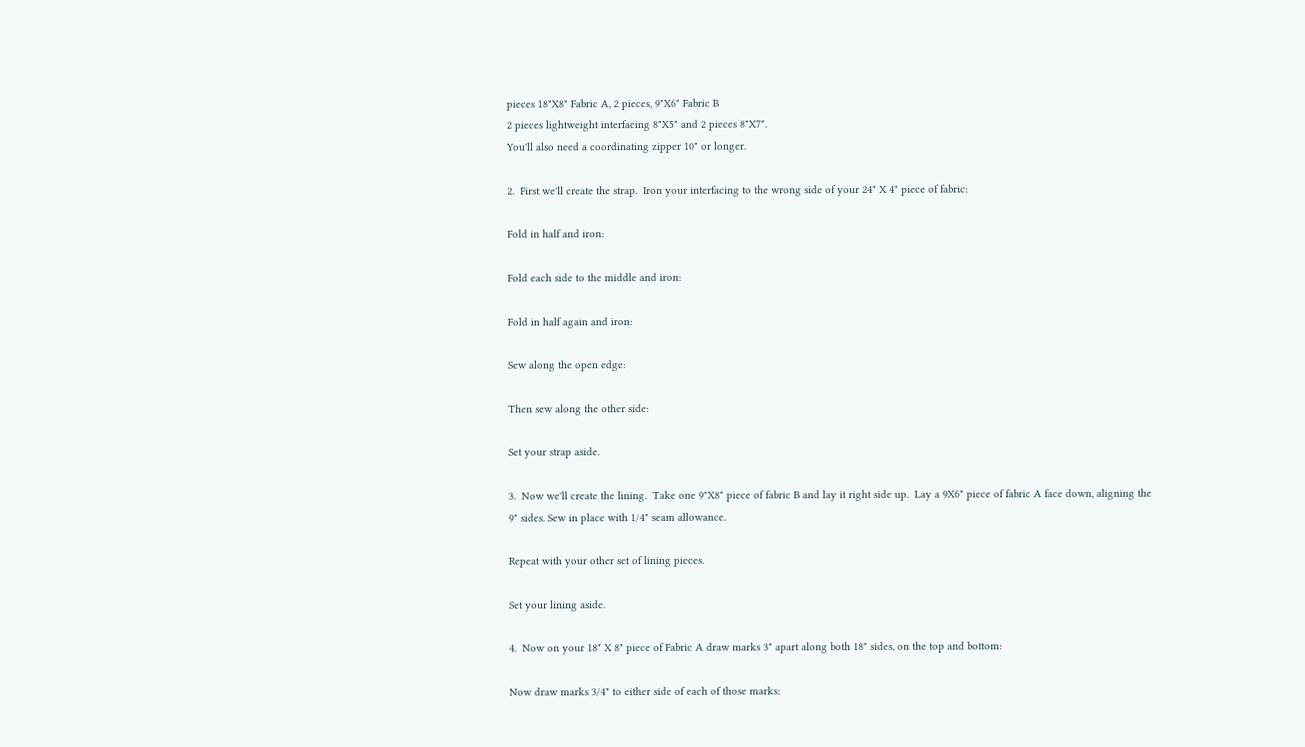pieces 18"X8" Fabric A, 2 pieces, 9"X6" Fabric B
2 pieces lightweight interfacing 8"X5" and 2 pieces 8"X7".
You'll also need a coordinating zipper 10" or longer.

2.  First we'll create the strap.  Iron your interfacing to the wrong side of your 24" X 4" piece of fabric:

Fold in half and iron:

Fold each side to the middle and iron:

Fold in half again and iron:

Sew along the open edge:

Then sew along the other side:

Set your strap aside.

3.  Now we'll create the lining.  Take one 9"X8" piece of fabric B and lay it right side up.  Lay a 9X6" piece of fabric A face down, aligning the 9" sides. Sew in place with 1/4" seam allowance.

Repeat with your other set of lining pieces.

Set your lining aside.

4.  Now on your 18" X 8" piece of Fabric A draw marks 3" apart along both 18" sides, on the top and bottom:

Now draw marks 3/4" to either side of each of those marks: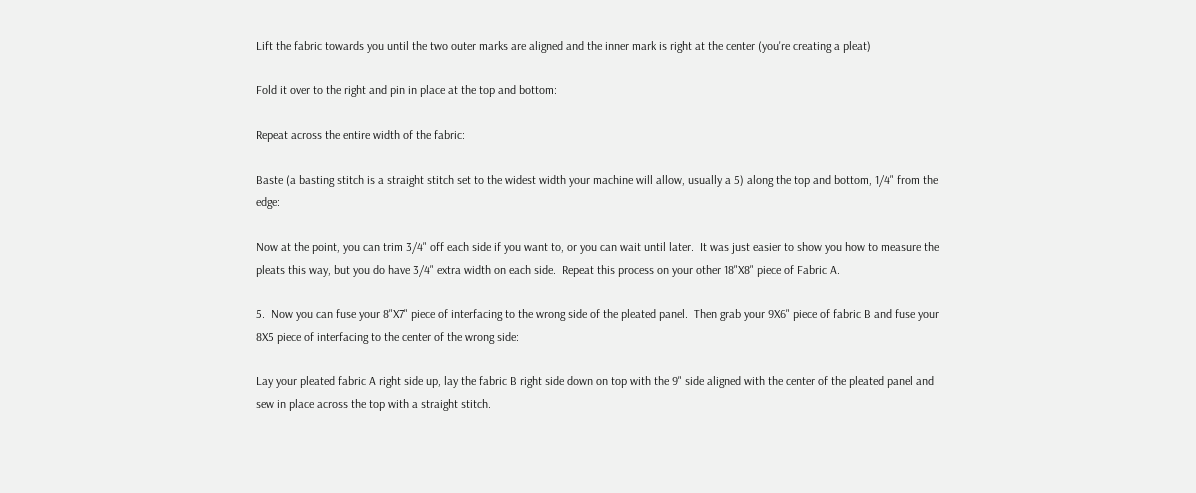Lift the fabric towards you until the two outer marks are aligned and the inner mark is right at the center (you're creating a pleat)

Fold it over to the right and pin in place at the top and bottom:

Repeat across the entire width of the fabric:

Baste (a basting stitch is a straight stitch set to the widest width your machine will allow, usually a 5) along the top and bottom, 1/4" from the edge:

Now at the point, you can trim 3/4" off each side if you want to, or you can wait until later.  It was just easier to show you how to measure the pleats this way, but you do have 3/4" extra width on each side.  Repeat this process on your other 18"X8" piece of Fabric A.

5.  Now you can fuse your 8"X7" piece of interfacing to the wrong side of the pleated panel.  Then grab your 9X6" piece of fabric B and fuse your 8X5 piece of interfacing to the center of the wrong side:

Lay your pleated fabric A right side up, lay the fabric B right side down on top with the 9" side aligned with the center of the pleated panel and sew in place across the top with a straight stitch.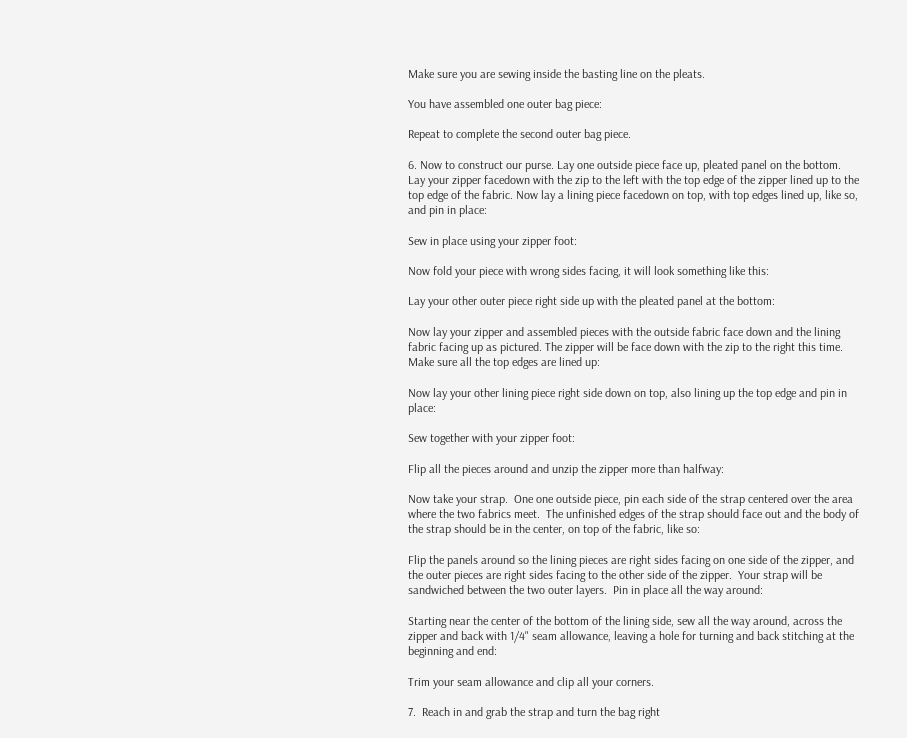Make sure you are sewing inside the basting line on the pleats.

You have assembled one outer bag piece:

Repeat to complete the second outer bag piece.

6. Now to construct our purse. Lay one outside piece face up, pleated panel on the bottom. Lay your zipper facedown with the zip to the left with the top edge of the zipper lined up to the top edge of the fabric. Now lay a lining piece facedown on top, with top edges lined up, like so, and pin in place:

Sew in place using your zipper foot:

Now fold your piece with wrong sides facing, it will look something like this:

Lay your other outer piece right side up with the pleated panel at the bottom:

Now lay your zipper and assembled pieces with the outside fabric face down and the lining fabric facing up as pictured. The zipper will be face down with the zip to the right this time. Make sure all the top edges are lined up:

Now lay your other lining piece right side down on top, also lining up the top edge and pin in place:

Sew together with your zipper foot:

Flip all the pieces around and unzip the zipper more than halfway:

Now take your strap.  One one outside piece, pin each side of the strap centered over the area where the two fabrics meet.  The unfinished edges of the strap should face out and the body of the strap should be in the center, on top of the fabric, like so:

Flip the panels around so the lining pieces are right sides facing on one side of the zipper, and the outer pieces are right sides facing to the other side of the zipper.  Your strap will be sandwiched between the two outer layers.  Pin in place all the way around:

Starting near the center of the bottom of the lining side, sew all the way around, across the zipper and back with 1/4" seam allowance, leaving a hole for turning and back stitching at the beginning and end:

Trim your seam allowance and clip all your corners.

7.  Reach in and grab the strap and turn the bag right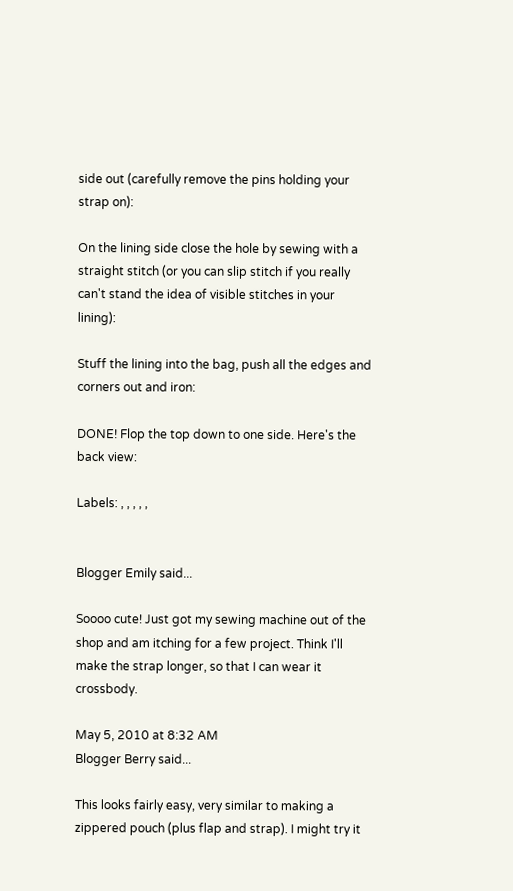side out (carefully remove the pins holding your strap on):

On the lining side close the hole by sewing with a straight stitch (or you can slip stitch if you really can't stand the idea of visible stitches in your lining):

Stuff the lining into the bag, push all the edges and corners out and iron:

DONE! Flop the top down to one side. Here's the back view:

Labels: , , , , ,


Blogger Emily said...

Soooo cute! Just got my sewing machine out of the shop and am itching for a few project. Think I'll make the strap longer, so that I can wear it crossbody.

May 5, 2010 at 8:32 AM
Blogger Berry said...

This looks fairly easy, very similar to making a zippered pouch (plus flap and strap). I might try it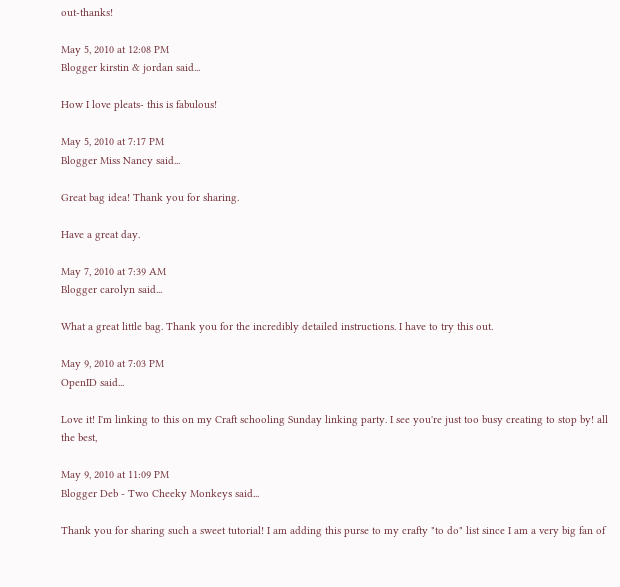out-thanks!

May 5, 2010 at 12:08 PM
Blogger kirstin & jordan said...

How I love pleats- this is fabulous!

May 5, 2010 at 7:17 PM
Blogger Miss Nancy said...

Great bag idea! Thank you for sharing.

Have a great day.

May 7, 2010 at 7:39 AM
Blogger carolyn said...

What a great little bag. Thank you for the incredibly detailed instructions. I have to try this out.

May 9, 2010 at 7:03 PM
OpenID said...

Love it! I'm linking to this on my Craft schooling Sunday linking party. I see you're just too busy creating to stop by! all the best,

May 9, 2010 at 11:09 PM
Blogger Deb - Two Cheeky Monkeys said...

Thank you for sharing such a sweet tutorial! I am adding this purse to my crafty "to do" list since I am a very big fan of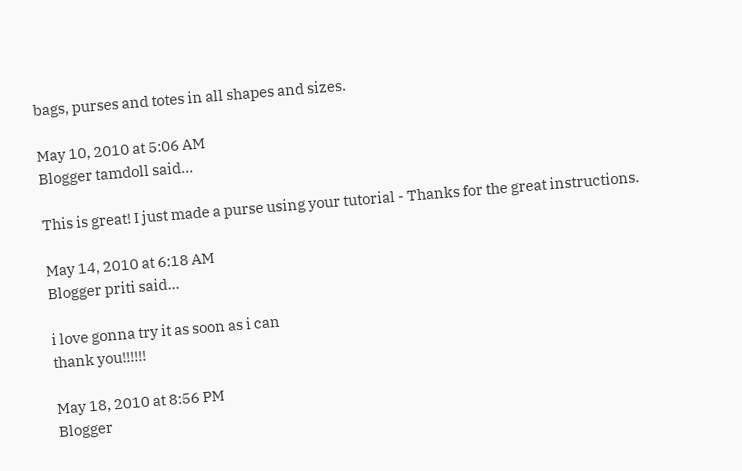bags, purses and totes in all shapes and sizes.

May 10, 2010 at 5:06 AM
Blogger tamdoll said...

This is great! I just made a purse using your tutorial - Thanks for the great instructions.

May 14, 2010 at 6:18 AM
Blogger priti said...

i love gonna try it as soon as i can
thank you!!!!!!

May 18, 2010 at 8:56 PM
Blogger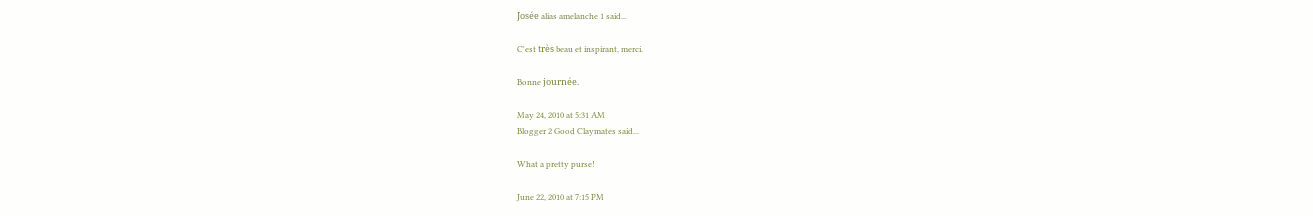Josée alias amelanche 1 said...

C'est très beau et inspirant, merci.

Bonne journée.

May 24, 2010 at 5:31 AM
Blogger 2 Good Claymates said...

What a pretty purse!

June 22, 2010 at 7:15 PM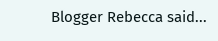Blogger Rebecca said...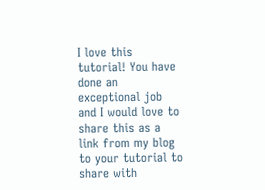I love this tutorial! You have done an exceptional job and I would love to share this as a link from my blog to your tutorial to share with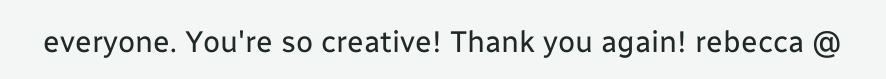everyone. You're so creative! Thank you again! rebecca @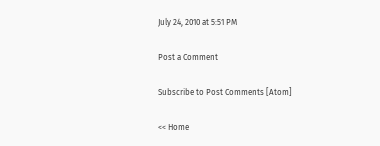July 24, 2010 at 5:51 PM

Post a Comment

Subscribe to Post Comments [Atom]

<< Home